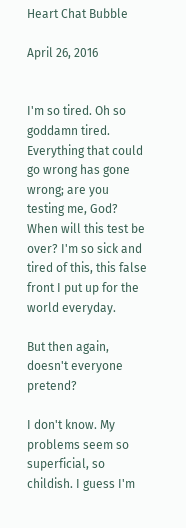Heart Chat Bubble

April 26, 2016


I'm so tired. Oh so goddamn tired. Everything that could go wrong has gone wrong; are you testing me, God? When will this test be over? I'm so sick and tired of this, this false front I put up for the world everyday.

But then again, doesn't everyone pretend?

I don't know. My problems seem so superficial, so childish. I guess I'm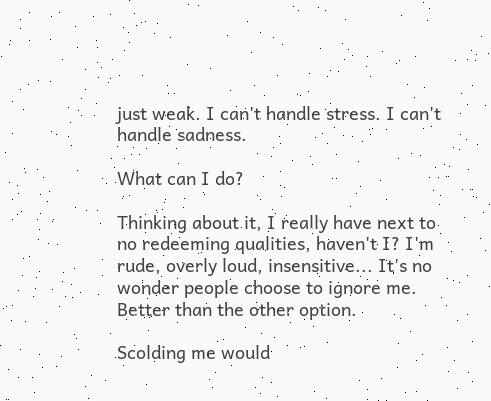just weak. I can't handle stress. I can't handle sadness.

What can I do?

Thinking about it, I really have next to no redeeming qualities, haven't I? I'm rude, overly loud, insensitive... It's no wonder people choose to ignore me. Better than the other option.

Scolding me would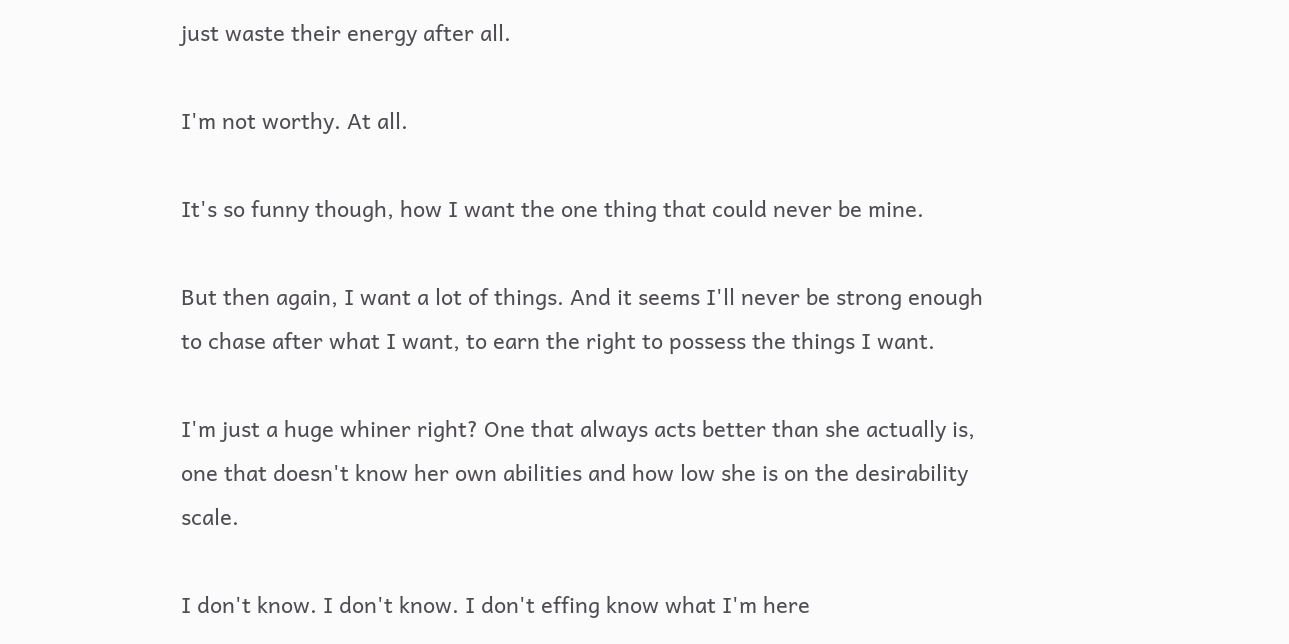just waste their energy after all.

I'm not worthy. At all.

It's so funny though, how I want the one thing that could never be mine.

But then again, I want a lot of things. And it seems I'll never be strong enough to chase after what I want, to earn the right to possess the things I want.

I'm just a huge whiner right? One that always acts better than she actually is, one that doesn't know her own abilities and how low she is on the desirability scale.

I don't know. I don't know. I don't effing know what I'm here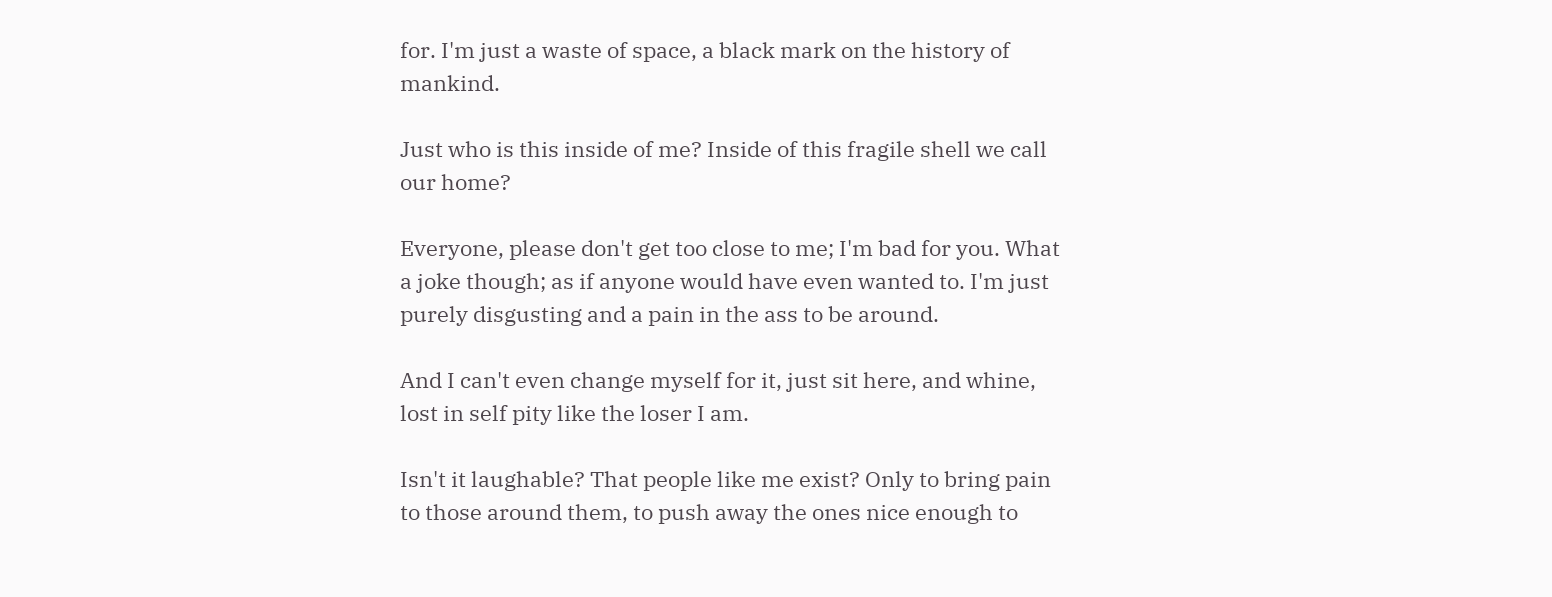for. I'm just a waste of space, a black mark on the history of mankind.

Just who is this inside of me? Inside of this fragile shell we call our home?

Everyone, please don't get too close to me; I'm bad for you. What a joke though; as if anyone would have even wanted to. I'm just purely disgusting and a pain in the ass to be around.

And I can't even change myself for it, just sit here, and whine, lost in self pity like the loser I am.

Isn't it laughable? That people like me exist? Only to bring pain to those around them, to push away the ones nice enough to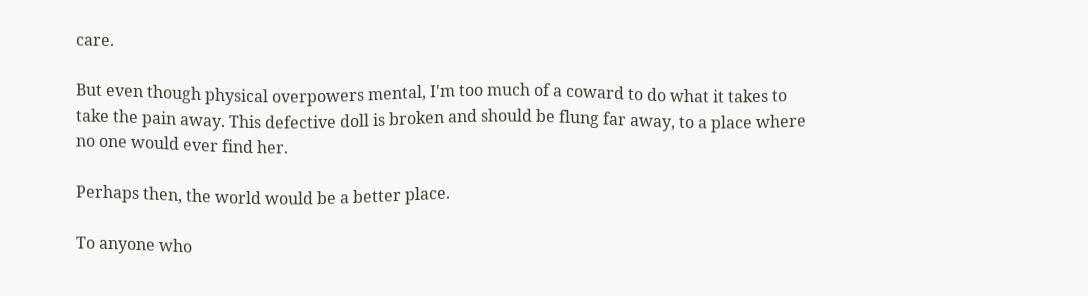care.

But even though physical overpowers mental, I'm too much of a coward to do what it takes to take the pain away. This defective doll is broken and should be flung far away, to a place where no one would ever find her.

Perhaps then, the world would be a better place.

To anyone who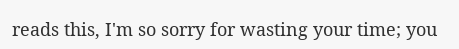reads this, I'm so sorry for wasting your time; you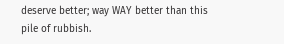deserve better; way WAY better than this pile of rubbish.